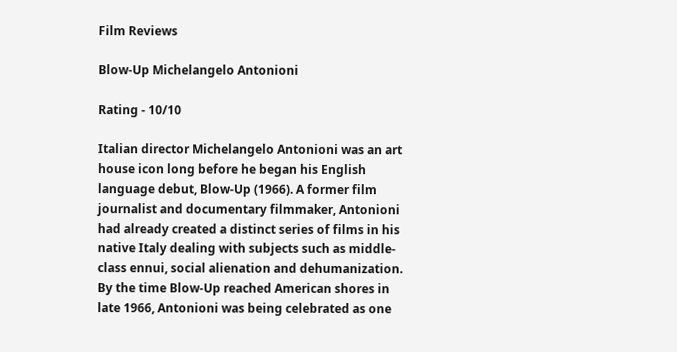Film Reviews

Blow-Up Michelangelo Antonioni

Rating - 10/10

Italian director Michelangelo Antonioni was an art house icon long before he began his English language debut, Blow-Up (1966). A former film journalist and documentary filmmaker, Antonioni had already created a distinct series of films in his native Italy dealing with subjects such as middle-class ennui, social alienation and dehumanization. By the time Blow-Up reached American shores in late 1966, Antonioni was being celebrated as one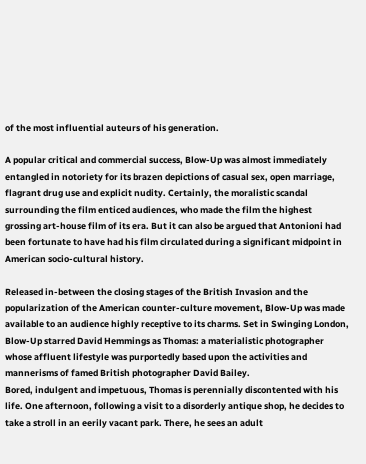of the most influential auteurs of his generation.

A popular critical and commercial success, Blow-Up was almost immediately entangled in notoriety for its brazen depictions of casual sex, open marriage, flagrant drug use and explicit nudity. Certainly, the moralistic scandal surrounding the film enticed audiences, who made the film the highest grossing art-house film of its era. But it can also be argued that Antonioni had been fortunate to have had his film circulated during a significant midpoint in American socio-cultural history.

Released in-between the closing stages of the British Invasion and the popularization of the American counter-culture movement, Blow-Up was made available to an audience highly receptive to its charms. Set in Swinging London, Blow-Up starred David Hemmings as Thomas: a materialistic photographer whose affluent lifestyle was purportedly based upon the activities and mannerisms of famed British photographer David Bailey.
Bored, indulgent and impetuous, Thomas is perennially discontented with his life. One afternoon, following a visit to a disorderly antique shop, he decides to take a stroll in an eerily vacant park. There, he sees an adult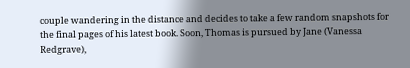couple wandering in the distance and decides to take a few random snapshots for the final pages of his latest book. Soon, Thomas is pursued by Jane (Vanessa Redgrave),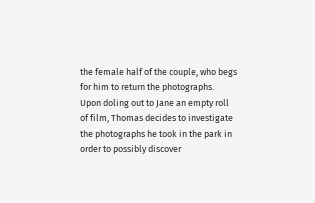the female half of the couple, who begs for him to return the photographs.
Upon doling out to Jane an empty roll of film, Thomas decides to investigate the photographs he took in the park in order to possibly discover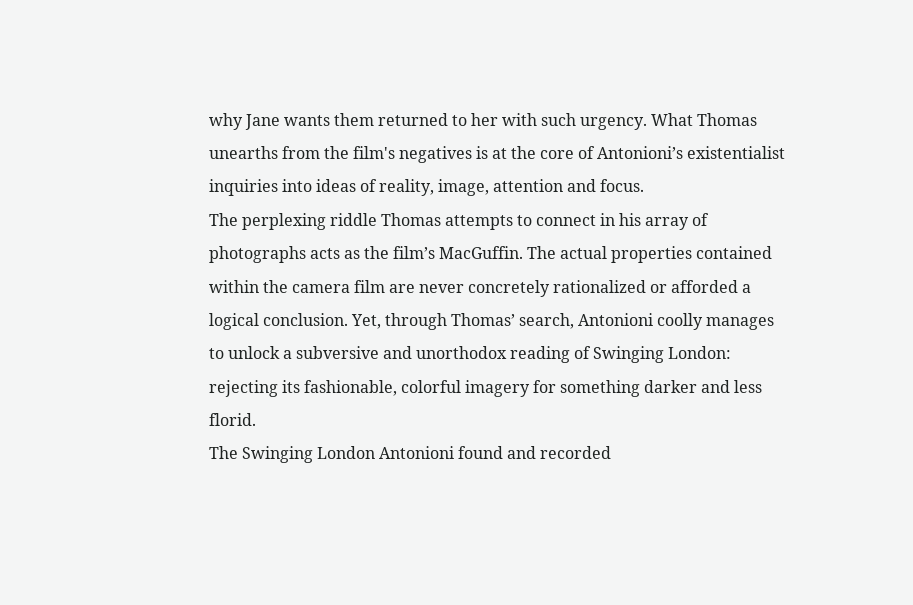why Jane wants them returned to her with such urgency. What Thomas unearths from the film's negatives is at the core of Antonioni’s existentialist inquiries into ideas of reality, image, attention and focus.
The perplexing riddle Thomas attempts to connect in his array of photographs acts as the film’s MacGuffin. The actual properties contained within the camera film are never concretely rationalized or afforded a logical conclusion. Yet, through Thomas’ search, Antonioni coolly manages to unlock a subversive and unorthodox reading of Swinging London: rejecting its fashionable, colorful imagery for something darker and less florid.
The Swinging London Antonioni found and recorded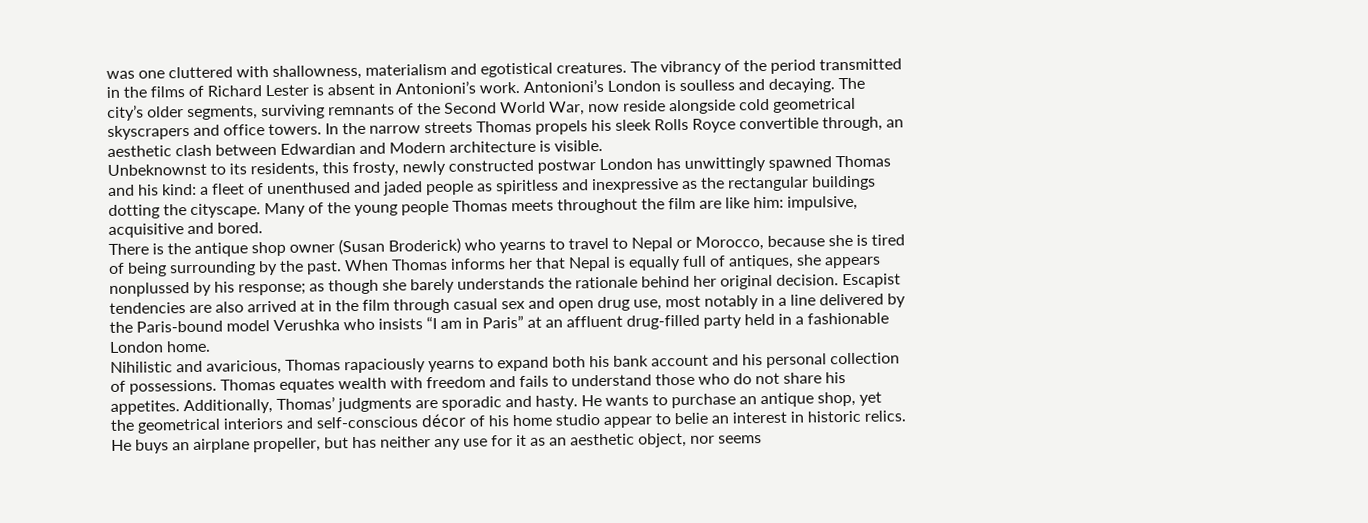was one cluttered with shallowness, materialism and egotistical creatures. The vibrancy of the period transmitted in the films of Richard Lester is absent in Antonioni’s work. Antonioni’s London is soulless and decaying. The city’s older segments, surviving remnants of the Second World War, now reside alongside cold geometrical skyscrapers and office towers. In the narrow streets Thomas propels his sleek Rolls Royce convertible through, an aesthetic clash between Edwardian and Modern architecture is visible.
Unbeknownst to its residents, this frosty, newly constructed postwar London has unwittingly spawned Thomas and his kind: a fleet of unenthused and jaded people as spiritless and inexpressive as the rectangular buildings dotting the cityscape. Many of the young people Thomas meets throughout the film are like him: impulsive, acquisitive and bored.
There is the antique shop owner (Susan Broderick) who yearns to travel to Nepal or Morocco, because she is tired of being surrounding by the past. When Thomas informs her that Nepal is equally full of antiques, she appears nonplussed by his response; as though she barely understands the rationale behind her original decision. Escapist tendencies are also arrived at in the film through casual sex and open drug use, most notably in a line delivered by the Paris-bound model Verushka who insists “I am in Paris” at an affluent drug-filled party held in a fashionable London home.
Nihilistic and avaricious, Thomas rapaciously yearns to expand both his bank account and his personal collection of possessions. Thomas equates wealth with freedom and fails to understand those who do not share his appetites. Additionally, Thomas’ judgments are sporadic and hasty. He wants to purchase an antique shop, yet the geometrical interiors and self-conscious décor of his home studio appear to belie an interest in historic relics. He buys an airplane propeller, but has neither any use for it as an aesthetic object, nor seems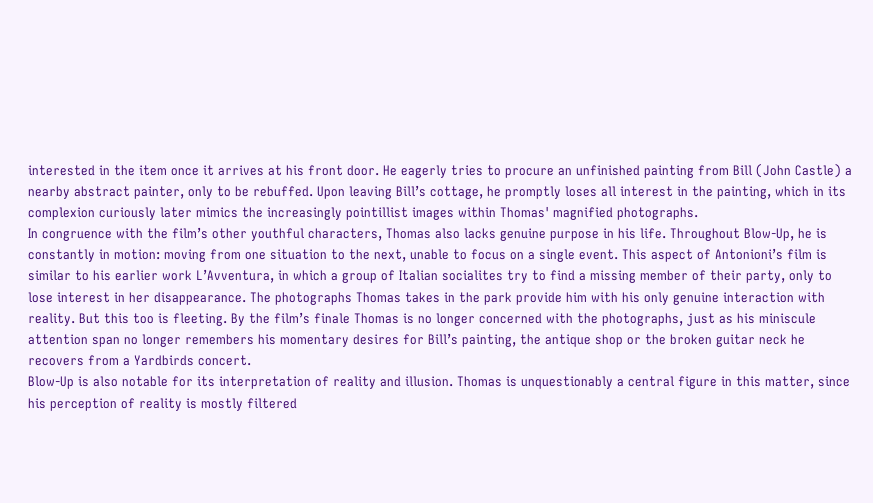interested in the item once it arrives at his front door. He eagerly tries to procure an unfinished painting from Bill (John Castle) a nearby abstract painter, only to be rebuffed. Upon leaving Bill’s cottage, he promptly loses all interest in the painting, which in its complexion curiously later mimics the increasingly pointillist images within Thomas' magnified photographs.
In congruence with the film’s other youthful characters, Thomas also lacks genuine purpose in his life. Throughout Blow-Up, he is constantly in motion: moving from one situation to the next, unable to focus on a single event. This aspect of Antonioni’s film is similar to his earlier work L’Avventura, in which a group of Italian socialites try to find a missing member of their party, only to lose interest in her disappearance. The photographs Thomas takes in the park provide him with his only genuine interaction with reality. But this too is fleeting. By the film’s finale Thomas is no longer concerned with the photographs, just as his miniscule attention span no longer remembers his momentary desires for Bill’s painting, the antique shop or the broken guitar neck he recovers from a Yardbirds concert.
Blow-Up is also notable for its interpretation of reality and illusion. Thomas is unquestionably a central figure in this matter, since his perception of reality is mostly filtered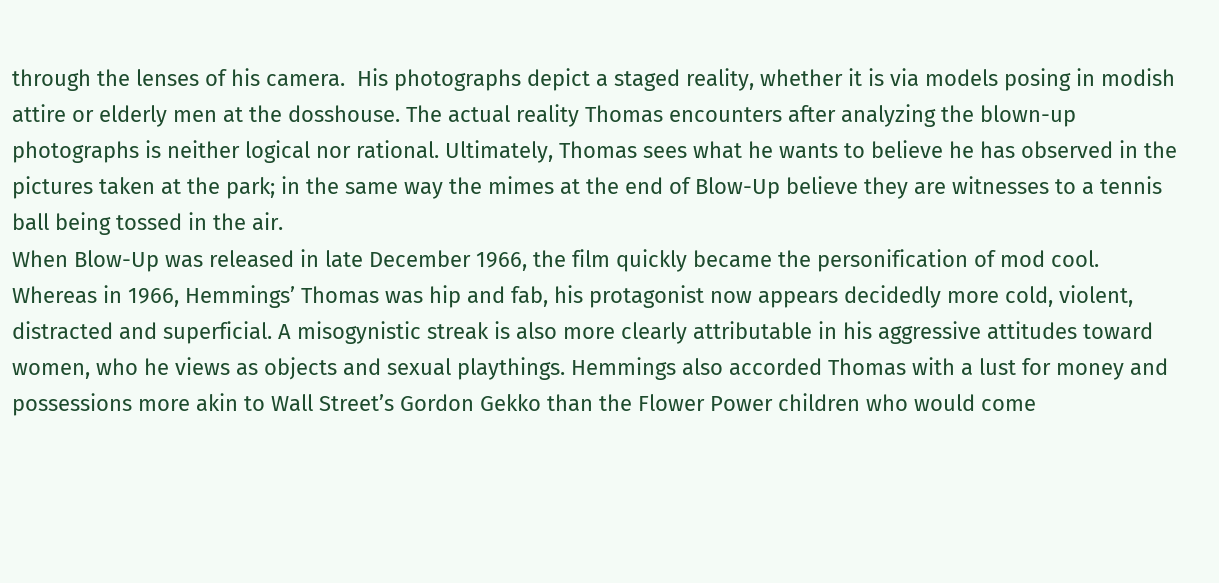through the lenses of his camera.  His photographs depict a staged reality, whether it is via models posing in modish attire or elderly men at the dosshouse. The actual reality Thomas encounters after analyzing the blown-up photographs is neither logical nor rational. Ultimately, Thomas sees what he wants to believe he has observed in the pictures taken at the park; in the same way the mimes at the end of Blow-Up believe they are witnesses to a tennis ball being tossed in the air.
When Blow-Up was released in late December 1966, the film quickly became the personification of mod cool. Whereas in 1966, Hemmings’ Thomas was hip and fab, his protagonist now appears decidedly more cold, violent, distracted and superficial. A misogynistic streak is also more clearly attributable in his aggressive attitudes toward women, who he views as objects and sexual playthings. Hemmings also accorded Thomas with a lust for money and possessions more akin to Wall Street’s Gordon Gekko than the Flower Power children who would come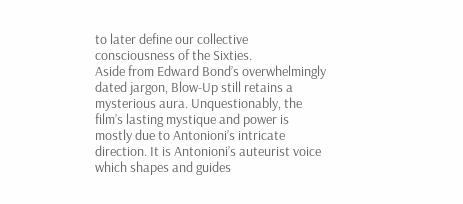to later define our collective consciousness of the Sixties.
Aside from Edward Bond’s overwhelmingly dated jargon, Blow-Up still retains a mysterious aura. Unquestionably, the film’s lasting mystique and power is mostly due to Antonioni’s intricate direction. It is Antonioni’s auteurist voice which shapes and guides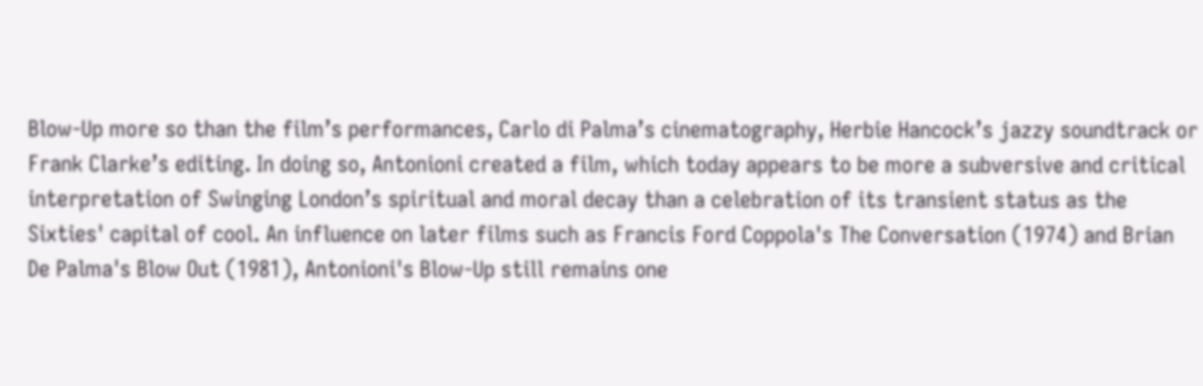Blow-Up more so than the film’s performances, Carlo di Palma’s cinematography, Herbie Hancock’s jazzy soundtrack or Frank Clarke’s editing. In doing so, Antonioni created a film, which today appears to be more a subversive and critical interpretation of Swinging London’s spiritual and moral decay than a celebration of its transient status as the Sixties' capital of cool. An influence on later films such as Francis Ford Coppola's The Conversation (1974) and Brian De Palma's Blow Out (1981), Antonioni's Blow-Up still remains one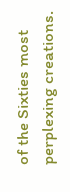of the Sixties most perplexing creations.